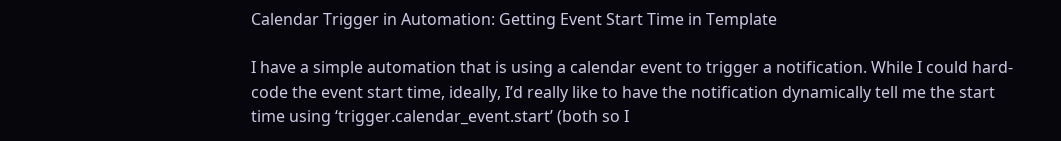Calendar Trigger in Automation: Getting Event Start Time in Template

I have a simple automation that is using a calendar event to trigger a notification. While I could hard-code the event start time, ideally, I’d really like to have the notification dynamically tell me the start time using ‘trigger.calendar_event.start’ (both so I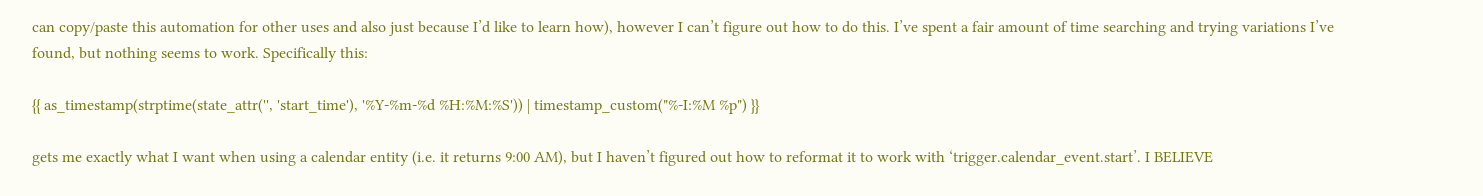can copy/paste this automation for other uses and also just because I’d like to learn how), however I can’t figure out how to do this. I’ve spent a fair amount of time searching and trying variations I’ve found, but nothing seems to work. Specifically this:

{{ as_timestamp(strptime(state_attr('', 'start_time'), '%Y-%m-%d %H:%M:%S')) | timestamp_custom("%-I:%M %p") }}

gets me exactly what I want when using a calendar entity (i.e. it returns 9:00 AM), but I haven’t figured out how to reformat it to work with ‘trigger.calendar_event.start’. I BELIEVE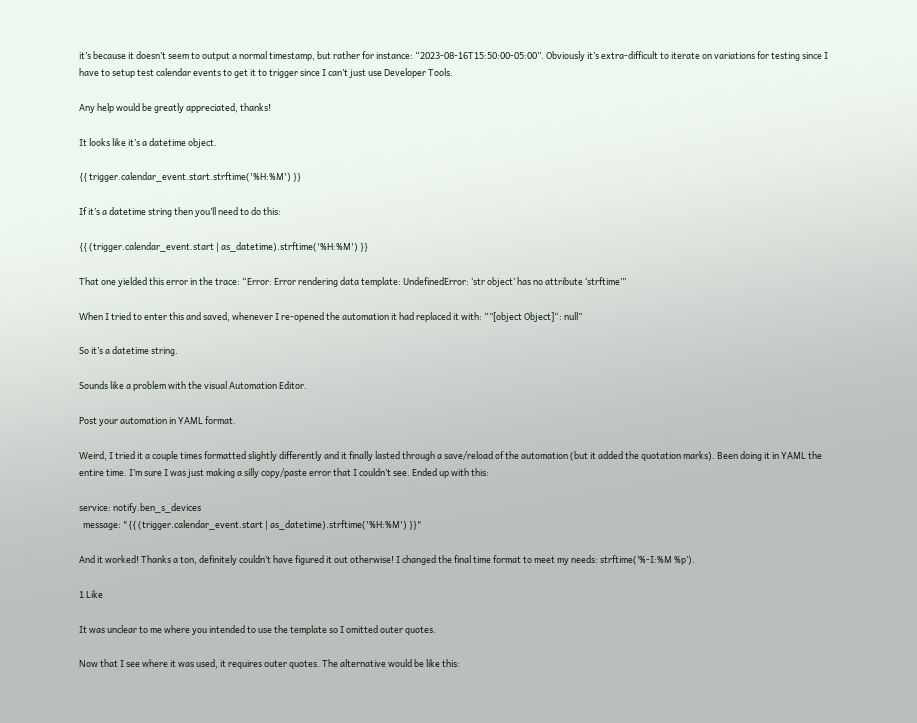it’s because it doesn’t seem to output a normal timestamp, but rather for instance: “2023-08-16T15:50:00-05:00”. Obviously it’s extra-difficult to iterate on variations for testing since I have to setup test calendar events to get it to trigger since I can’t just use Developer Tools.

Any help would be greatly appreciated, thanks!

It looks like it’s a datetime object.

{{ trigger.calendar_event.start.strftime('%H:%M') }}

If it’s a datetime string then you’ll need to do this:

{{ (trigger.calendar_event.start | as_datetime).strftime('%H:%M') }}

That one yielded this error in the trace: “Error: Error rendering data template: UndefinedError: ‘str object’ has no attribute ‘strftime’”

When I tried to enter this and saved, whenever I re-opened the automation it had replaced it with: “”[object Object]“: null”

So it’s a datetime string.

Sounds like a problem with the visual Automation Editor.

Post your automation in YAML format.

Weird, I tried it a couple times formatted slightly differently and it finally lasted through a save/reload of the automation (but it added the quotation marks). Been doing it in YAML the entire time. I’m sure I was just making a silly copy/paste error that I couldn’t see. Ended up with this:

service: notify.ben_s_devices
  message: "{{ (trigger.calendar_event.start | as_datetime).strftime('%H:%M') }}"

And it worked! Thanks a ton, definitely couldn’t have figured it out otherwise! I changed the final time format to meet my needs: strftime(’%-I:%M %p’).

1 Like

It was unclear to me where you intended to use the template so I omitted outer quotes.

Now that I see where it was used, it requires outer quotes. The alternative would be like this: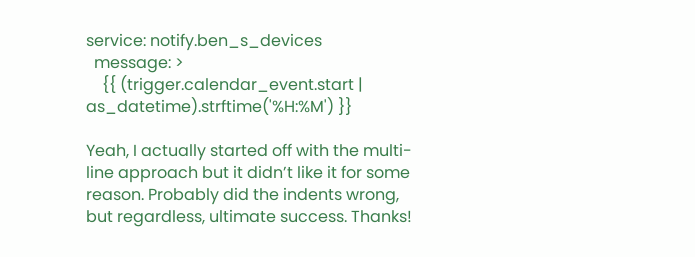service: notify.ben_s_devices
  message: >
    {{ (trigger.calendar_event.start | as_datetime).strftime('%H:%M') }}

Yeah, I actually started off with the multi-line approach but it didn’t like it for some reason. Probably did the indents wrong, but regardless, ultimate success. Thanks!